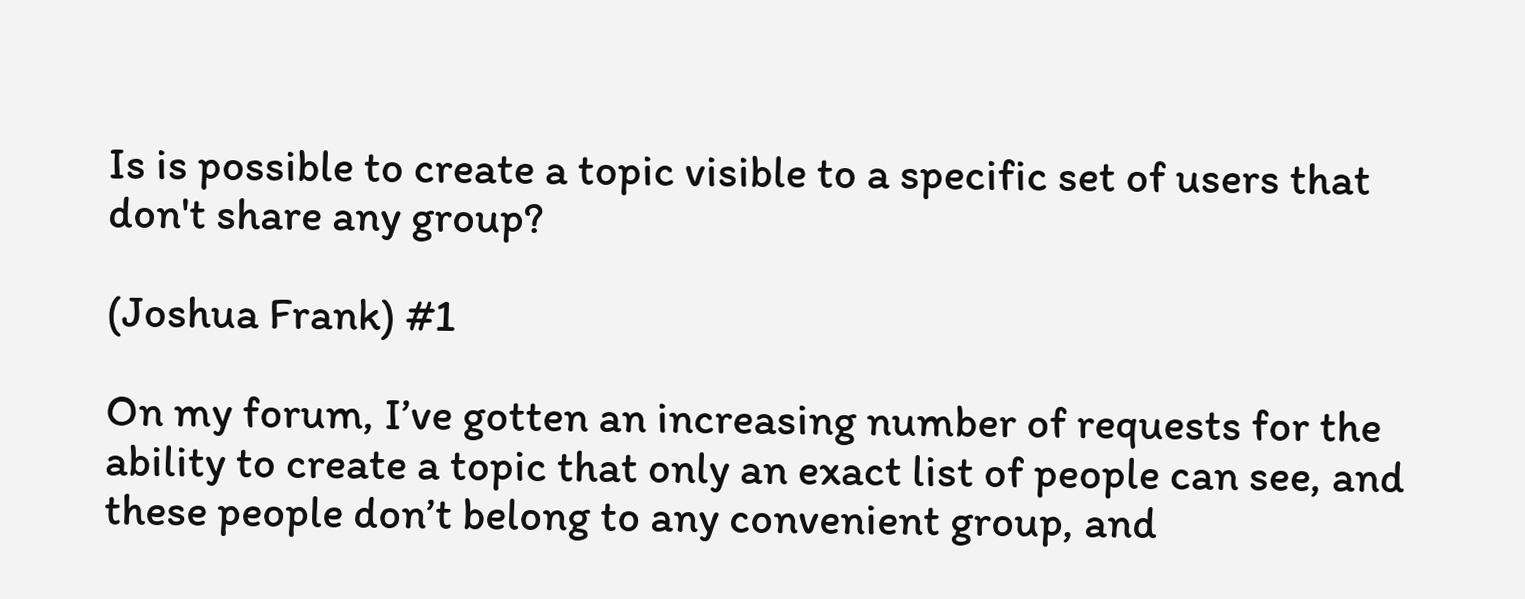Is is possible to create a topic visible to a specific set of users that don't share any group?

(Joshua Frank) #1

On my forum, I’ve gotten an increasing number of requests for the ability to create a topic that only an exact list of people can see, and these people don’t belong to any convenient group, and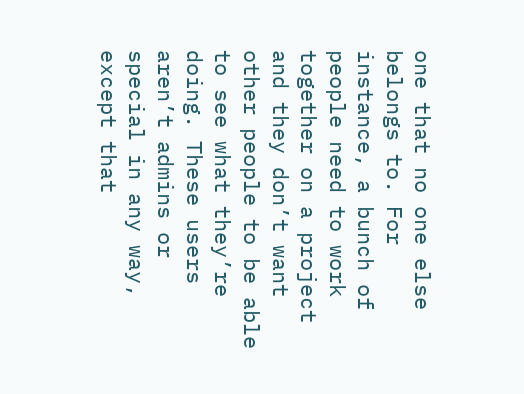one that no one else belongs to. For instance, a bunch of people need to work together on a project and they don’t want other people to be able to see what they’re doing. These users aren’t admins or special in any way, except that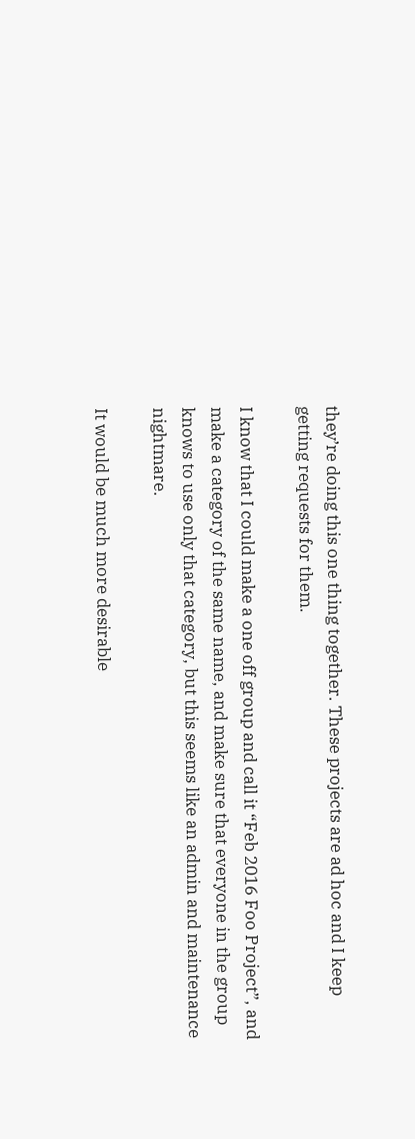they’re doing this one thing together. These projects are ad hoc and I keep getting requests for them.

I know that I could make a one off group and call it “Feb 2016 Foo Project”, and make a category of the same name, and make sure that everyone in the group knows to use only that category, but this seems like an admin and maintenance nightmare.

It would be much more desirable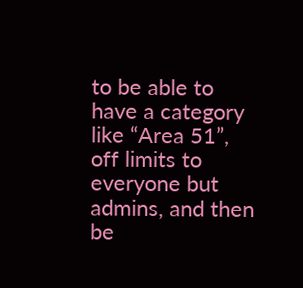to be able to have a category like “Area 51”, off limits to everyone but admins, and then be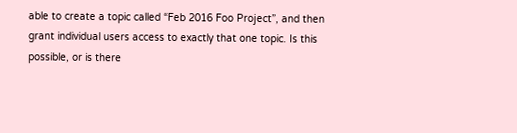able to create a topic called “Feb 2016 Foo Project”, and then grant individual users access to exactly that one topic. Is this possible, or is there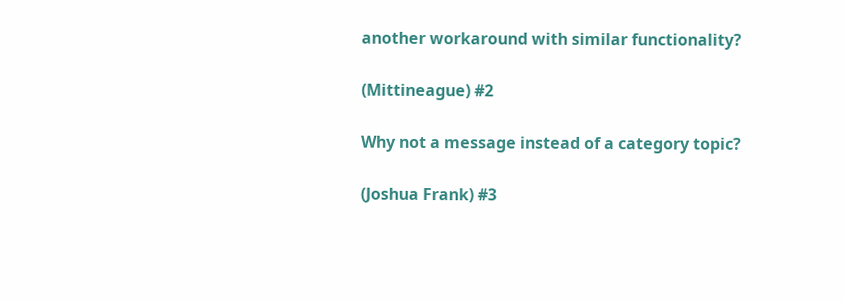another workaround with similar functionality?

(Mittineague) #2

Why not a message instead of a category topic?

(Joshua Frank) #3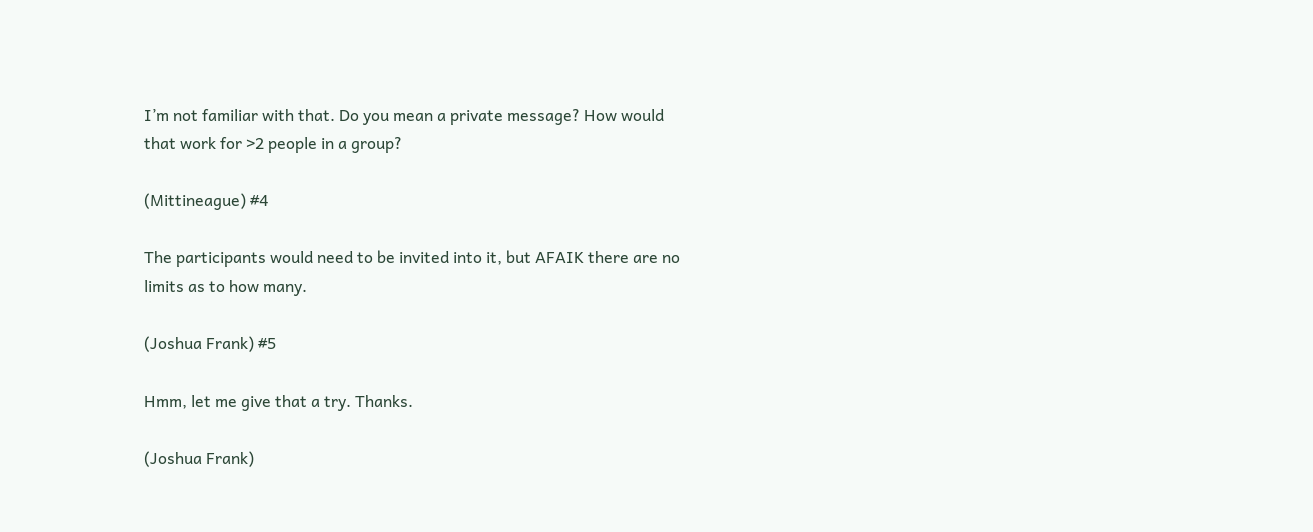I’m not familiar with that. Do you mean a private message? How would that work for >2 people in a group?

(Mittineague) #4

The participants would need to be invited into it, but AFAIK there are no limits as to how many.

(Joshua Frank) #5

Hmm, let me give that a try. Thanks.

(Joshua Frank)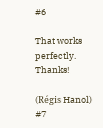#6

That works perfectly. Thanks!

(Régis Hanol) #7